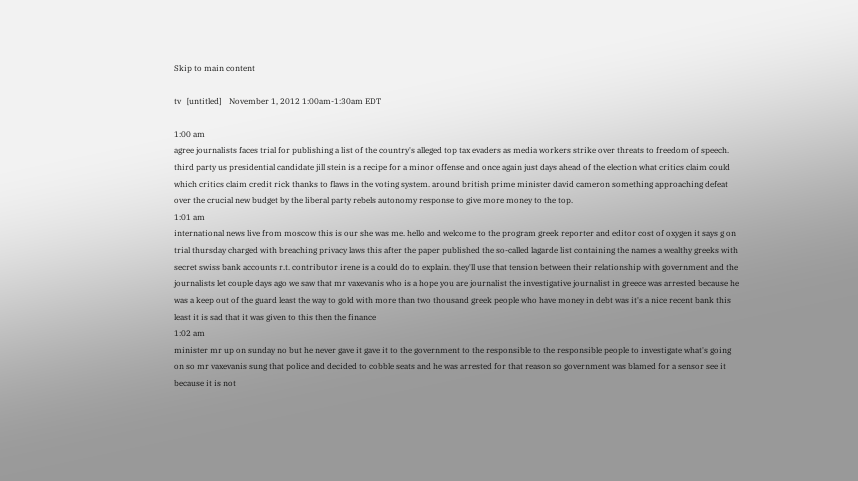Skip to main content

tv   [untitled]    November 1, 2012 1:00am-1:30am EDT

1:00 am
agree journalists faces trial for publishing a list of the country's alleged top tax evaders as media workers strike over threats to freedom of speech. third party us presidential candidate jill stein is a recipe for a minor offense and once again just days ahead of the election what critics claim could which critics claim credit rick thanks to flaws in the voting system. around british prime minister david cameron something approaching defeat over the crucial new budget by the liberal party rebels autonomy response to give more money to the top.
1:01 am
international news live from moscow this is our she was me. hello and welcome to the program greek reporter and editor cost of oxygen it says g on trial thursday charged with breaching privacy laws this after the paper published the so-called lagarde list containing the names a wealthy greeks with secret swiss bank accounts r.t. contributor irene is a could do to explain. they'll use that tension between their relationship with government and the journalists let couple days ago we saw that mr vaxevanis who is a hope you are journalist the investigative journalist in greece was arrested because he was a keep out of the guard least the way to gold with more than two thousand greek people who have money in debt was it's a nice recent bank this least it is sad that it was given to this then the finance
1:02 am
minister mr up on sunday no but he never gave it gave it to the government to the responsible to the responsible people to investigate what's going on so mr vaxevanis sung that police and decided to cobble seats and he was arrested for that reason so government was blamed for a sensor see it because it is not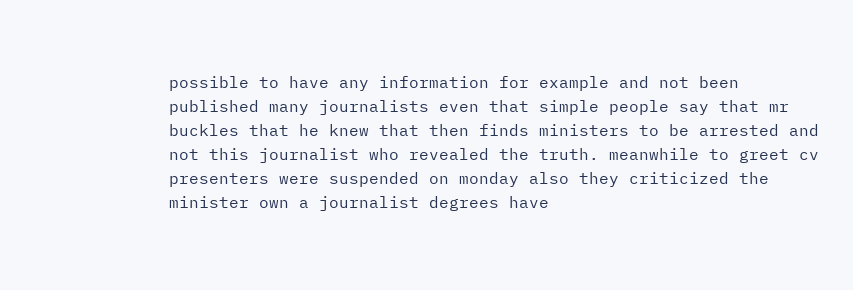possible to have any information for example and not been published many journalists even that simple people say that mr buckles that he knew that then finds ministers to be arrested and not this journalist who revealed the truth. meanwhile to greet cv presenters were suspended on monday also they criticized the minister own a journalist degrees have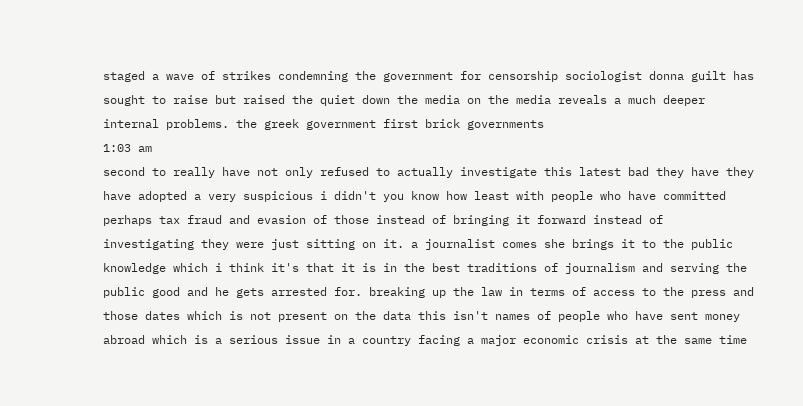staged a wave of strikes condemning the government for censorship sociologist donna guilt has sought to raise but raised the quiet down the media on the media reveals a much deeper internal problems. the greek government first brick governments
1:03 am
second to really have not only refused to actually investigate this latest bad they have they have adopted a very suspicious i didn't you know how least with people who have committed perhaps tax fraud and evasion of those instead of bringing it forward instead of investigating they were just sitting on it. a journalist comes she brings it to the public knowledge which i think it's that it is in the best traditions of journalism and serving the public good and he gets arrested for. breaking up the law in terms of access to the press and those dates which is not present on the data this isn't names of people who have sent money abroad which is a serious issue in a country facing a major economic crisis at the same time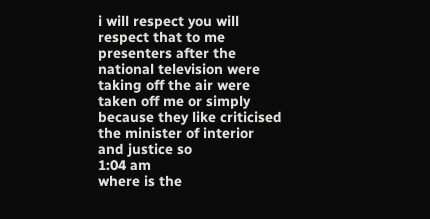i will respect you will respect that to me presenters after the national television were taking off the air were taken off me or simply because they like criticised the minister of interior and justice so
1:04 am
where is the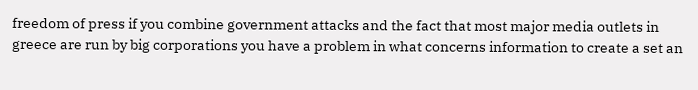freedom of press if you combine government attacks and the fact that most major media outlets in greece are run by big corporations you have a problem in what concerns information to create a set an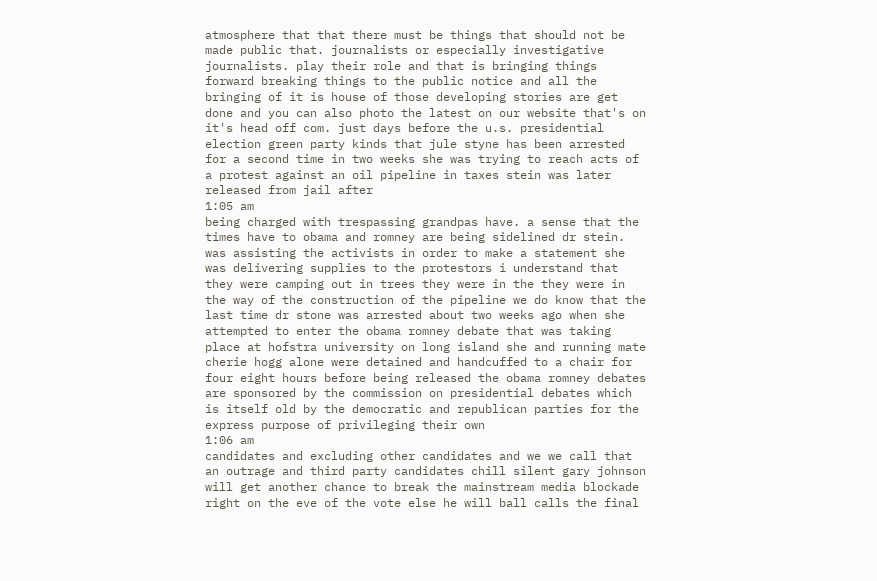atmosphere that that there must be things that should not be made public that. journalists or especially investigative journalists. play their role and that is bringing things forward breaking things to the public notice and all the bringing of it is house of those developing stories are get done and you can also photo the latest on our website that's on it's head off com. just days before the u.s. presidential election green party kinds that jule styne has been arrested for a second time in two weeks she was trying to reach acts of a protest against an oil pipeline in taxes stein was later released from jail after
1:05 am
being charged with trespassing grandpas have. a sense that the times have to obama and romney are being sidelined dr stein. was assisting the activists in order to make a statement she was delivering supplies to the protestors i understand that they were camping out in trees they were in the they were in the way of the construction of the pipeline we do know that the last time dr stone was arrested about two weeks ago when she attempted to enter the obama romney debate that was taking place at hofstra university on long island she and running mate cherie hogg alone were detained and handcuffed to a chair for four eight hours before being released the obama romney debates are sponsored by the commission on presidential debates which is itself old by the democratic and republican parties for the express purpose of privileging their own
1:06 am
candidates and excluding other candidates and we we call that an outrage and third party candidates chill silent gary johnson will get another chance to break the mainstream media blockade right on the eve of the vote else he will ball calls the final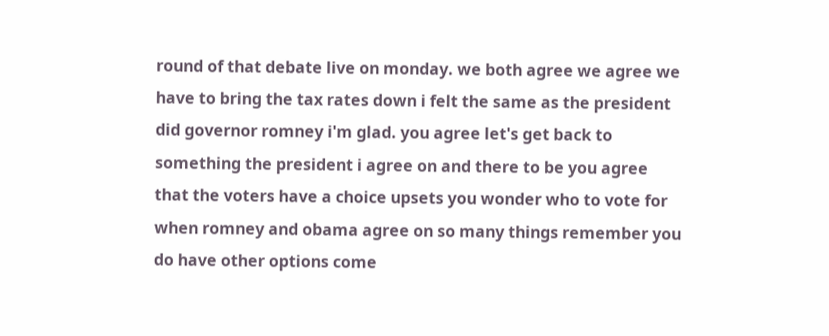round of that debate live on monday. we both agree we agree we have to bring the tax rates down i felt the same as the president did governor romney i'm glad. you agree let's get back to something the president i agree on and there to be you agree that the voters have a choice upsets you wonder who to vote for when romney and obama agree on so many things remember you do have other options come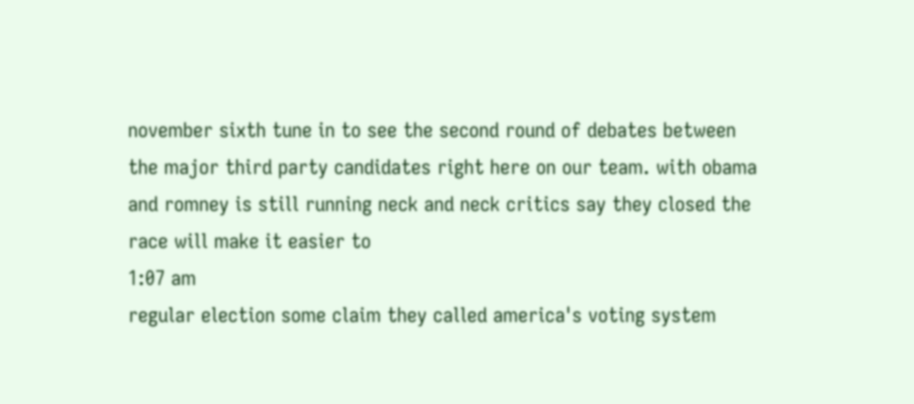november sixth tune in to see the second round of debates between the major third party candidates right here on our team. with obama and romney is still running neck and neck critics say they closed the race will make it easier to
1:07 am
regular election some claim they called america's voting system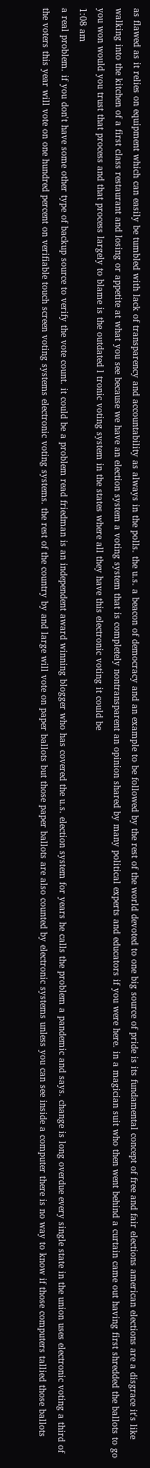as flawed as it relies on equipment which can easily be tumbled with lack of transparency and accountability as always in the polls. the u.s. a beacon of democracy and an example to be followed by the rest of the world devoted to one big source of pride is its fundamental concept of free and fair elections american elections are a disgrace it's like walking into the kitchen of a first class restaurant and losing or appetite at what you see because we have an election system a voting system that is completely nontransparent an opinion shared by many political experts and educators if you were here. in a magician suit who then went behind a curtain came out having first shredded the ballots to go you won would you trust that process and that process largely to blame is the outdated l tronic voting system in the states where all they have this electronic voting it could be
1:08 am
a real problem. if you don't have some other type of backup source to verify the vote count. it could be a problem read friedman is an independent award winning blogger who has covered the u.s. election system for years he calls the problem a pandemic and says. change is long overdue every single state in the union uses electronic voting a third of the voters this year will vote on one hundred percent on verifiable touch screen voting systems electronic voting systems. the rest of the country by and large will vote on paper ballots but those paper ballots are also counted by electronic systems unless you can see inside a computer there is no way to know if those computers tallied those ballots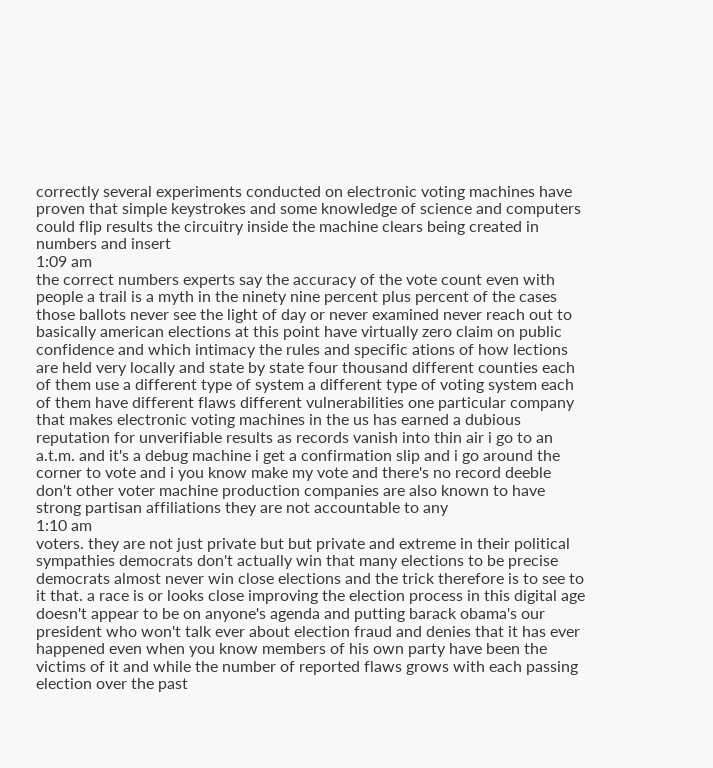correctly several experiments conducted on electronic voting machines have proven that simple keystrokes and some knowledge of science and computers could flip results the circuitry inside the machine clears being created in numbers and insert
1:09 am
the correct numbers experts say the accuracy of the vote count even with people a trail is a myth in the ninety nine percent plus percent of the cases those ballots never see the light of day or never examined never reach out to basically american elections at this point have virtually zero claim on public confidence and which intimacy the rules and specific ations of how lections are held very locally and state by state four thousand different counties each of them use a different type of system a different type of voting system each of them have different flaws different vulnerabilities one particular company that makes electronic voting machines in the us has earned a dubious reputation for unverifiable results as records vanish into thin air i go to an a.t.m. and it's a debug machine i get a confirmation slip and i go around the corner to vote and i you know make my vote and there's no record deeble don't other voter machine production companies are also known to have strong partisan affiliations they are not accountable to any
1:10 am
voters. they are not just private but but private and extreme in their political sympathies democrats don't actually win that many elections to be precise democrats almost never win close elections and the trick therefore is to see to it that. a race is or looks close improving the election process in this digital age doesn't appear to be on anyone's agenda and putting barack obama's our president who won't talk ever about election fraud and denies that it has ever happened even when you know members of his own party have been the victims of it and while the number of reported flaws grows with each passing election over the past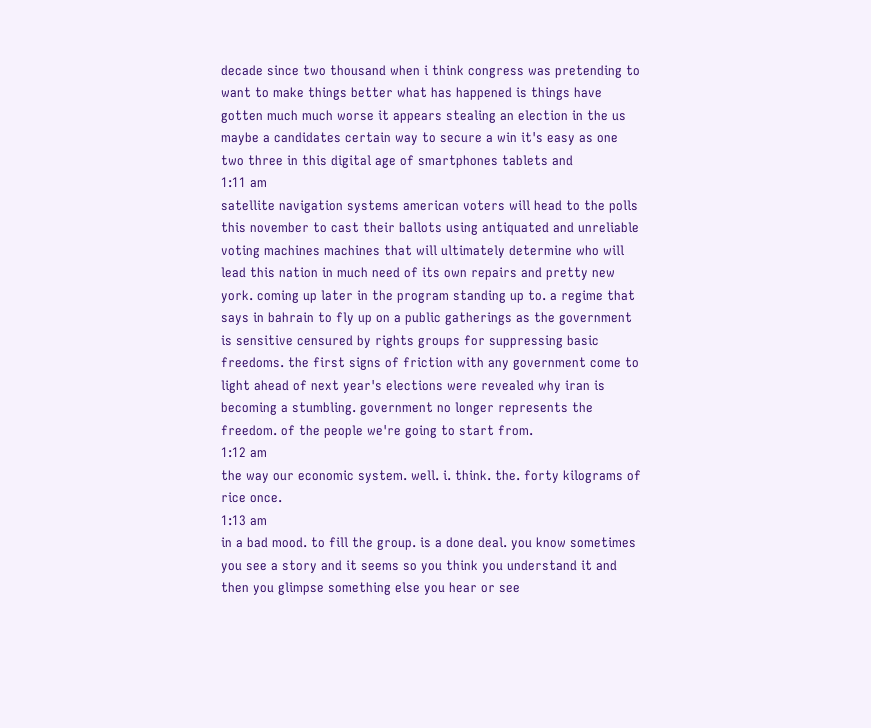decade since two thousand when i think congress was pretending to want to make things better what has happened is things have gotten much much worse it appears stealing an election in the us maybe a candidates certain way to secure a win it's easy as one two three in this digital age of smartphones tablets and
1:11 am
satellite navigation systems american voters will head to the polls this november to cast their ballots using antiquated and unreliable voting machines machines that will ultimately determine who will lead this nation in much need of its own repairs and pretty new york. coming up later in the program standing up to. a regime that says in bahrain to fly up on a public gatherings as the government is sensitive censured by rights groups for suppressing basic freedoms. the first signs of friction with any government come to light ahead of next year's elections were revealed why iran is becoming a stumbling. government no longer represents the freedom. of the people we're going to start from.
1:12 am
the way our economic system. well. i. think. the. forty kilograms of rice once.
1:13 am
in a bad mood. to fill the group. is a done deal. you know sometimes you see a story and it seems so you think you understand it and then you glimpse something else you hear or see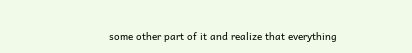some other part of it and realize that everything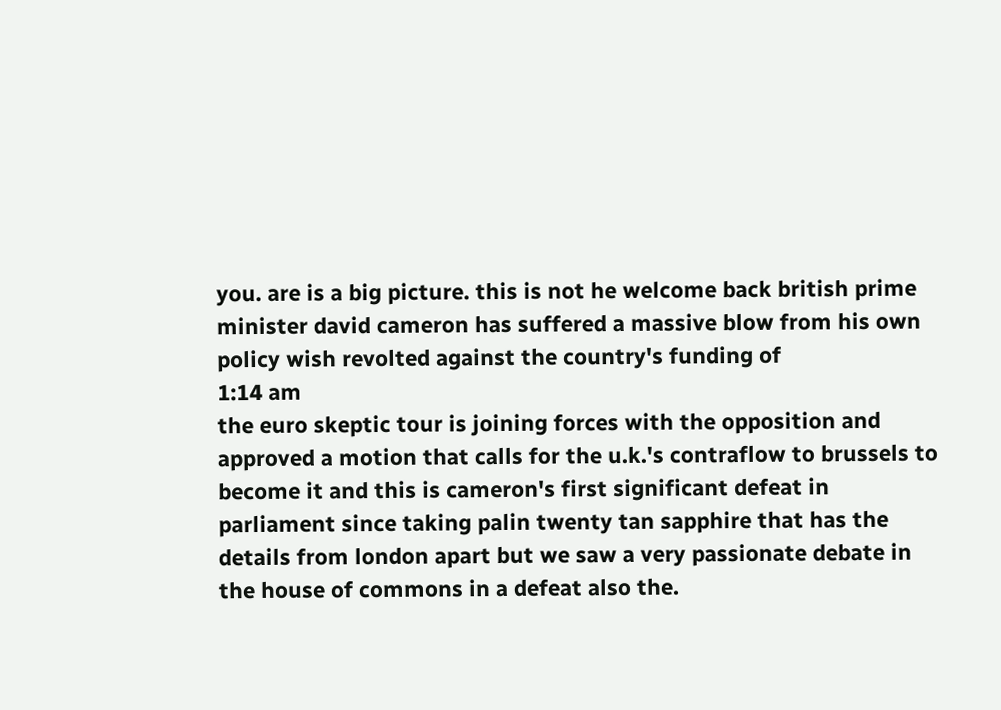you. are is a big picture. this is not he welcome back british prime minister david cameron has suffered a massive blow from his own policy wish revolted against the country's funding of
1:14 am
the euro skeptic tour is joining forces with the opposition and approved a motion that calls for the u.k.'s contraflow to brussels to become it and this is cameron's first significant defeat in parliament since taking palin twenty tan sapphire that has the details from london apart but we saw a very passionate debate in the house of commons in a defeat also the.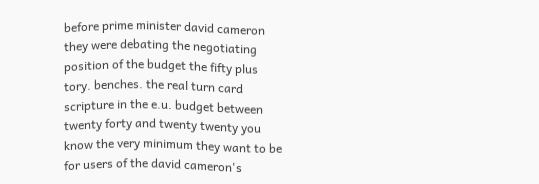before prime minister david cameron they were debating the negotiating position of the budget the fifty plus tory. benches. the real turn card scripture in the e.u. budget between twenty forty and twenty twenty you know the very minimum they want to be for users of the david cameron's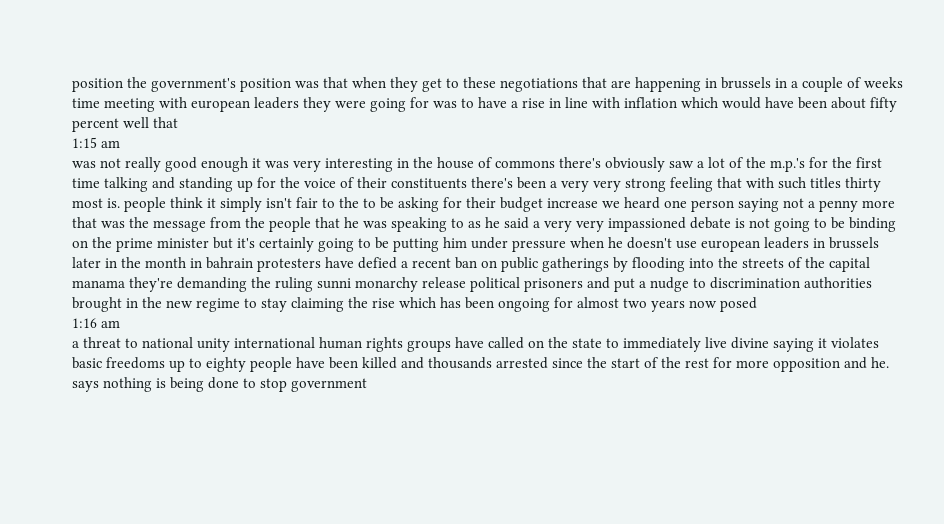position the government's position was that when they get to these negotiations that are happening in brussels in a couple of weeks time meeting with european leaders they were going for was to have a rise in line with inflation which would have been about fifty percent well that
1:15 am
was not really good enough it was very interesting in the house of commons there's obviously saw a lot of the m.p.'s for the first time talking and standing up for the voice of their constituents there's been a very very strong feeling that with such titles thirty most is. people think it simply isn't fair to the to be asking for their budget increase we heard one person saying not a penny more that was the message from the people that he was speaking to as he said a very very impassioned debate is not going to be binding on the prime minister but it's certainly going to be putting him under pressure when he doesn't use european leaders in brussels later in the month in bahrain protesters have defied a recent ban on public gatherings by flooding into the streets of the capital manama they're demanding the ruling sunni monarchy release political prisoners and put a nudge to discrimination authorities brought in the new regime to stay claiming the rise which has been ongoing for almost two years now posed
1:16 am
a threat to national unity international human rights groups have called on the state to immediately live divine saying it violates basic freedoms up to eighty people have been killed and thousands arrested since the start of the rest for more opposition and he. says nothing is being done to stop government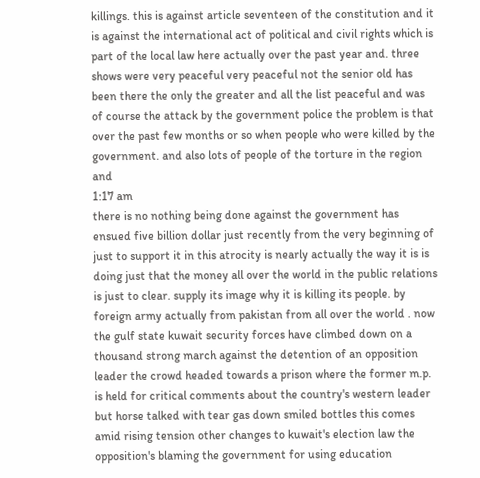killings. this is against article seventeen of the constitution and it is against the international act of political and civil rights which is part of the local law here actually over the past year and. three shows were very peaceful very peaceful not the senior old has been there the only the greater and all the list peaceful and was of course the attack by the government police the problem is that over the past few months or so when people who were killed by the government. and also lots of people of the torture in the region and
1:17 am
there is no nothing being done against the government has ensued five billion dollar just recently from the very beginning of just to support it in this atrocity is nearly actually the way it is is doing just that the money all over the world in the public relations is just to clear. supply its image why it is killing its people. by foreign army actually from pakistan from all over the world . now the gulf state kuwait security forces have climbed down on a thousand strong march against the detention of an opposition leader the crowd headed towards a prison where the former m.p. is held for critical comments about the country's western leader but horse talked with tear gas down smiled bottles this comes amid rising tension other changes to kuwait's election law the opposition's blaming the government for using education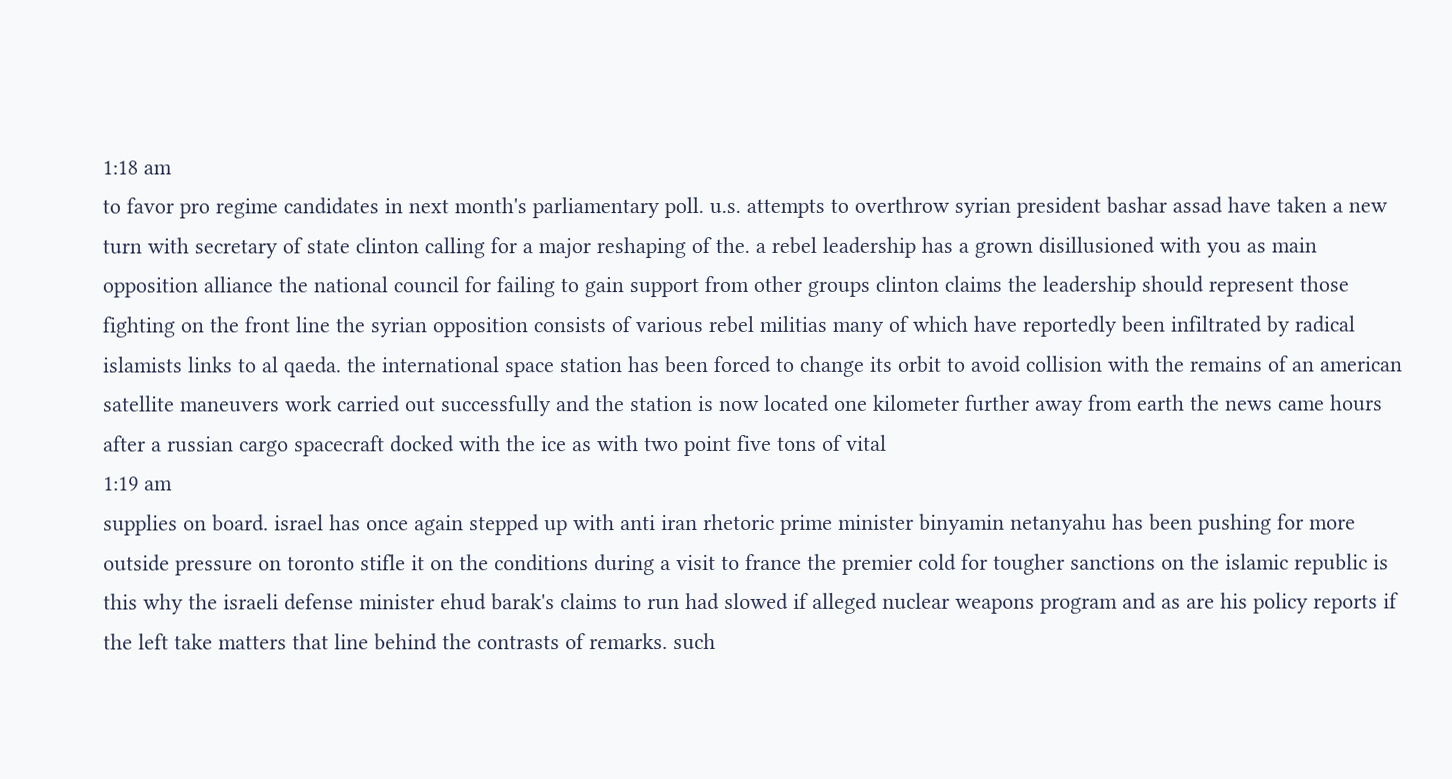1:18 am
to favor pro regime candidates in next month's parliamentary poll. u.s. attempts to overthrow syrian president bashar assad have taken a new turn with secretary of state clinton calling for a major reshaping of the. a rebel leadership has a grown disillusioned with you as main opposition alliance the national council for failing to gain support from other groups clinton claims the leadership should represent those fighting on the front line the syrian opposition consists of various rebel militias many of which have reportedly been infiltrated by radical islamists links to al qaeda. the international space station has been forced to change its orbit to avoid collision with the remains of an american satellite maneuvers work carried out successfully and the station is now located one kilometer further away from earth the news came hours after a russian cargo spacecraft docked with the ice as with two point five tons of vital
1:19 am
supplies on board. israel has once again stepped up with anti iran rhetoric prime minister binyamin netanyahu has been pushing for more outside pressure on toronto stifle it on the conditions during a visit to france the premier cold for tougher sanctions on the islamic republic is this why the israeli defense minister ehud barak's claims to run had slowed if alleged nuclear weapons program and as are his policy reports if the left take matters that line behind the contrasts of remarks. such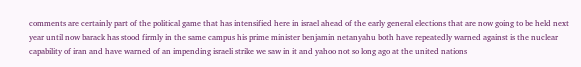comments are certainly part of the political game that has intensified here in israel ahead of the early general elections that are now going to be held next year until now barack has stood firmly in the same campus his prime minister benjamin netanyahu both have repeatedly warned against is the nuclear capability of iran and have warned of an impending israeli strike we saw in it and yahoo not so long ago at the united nations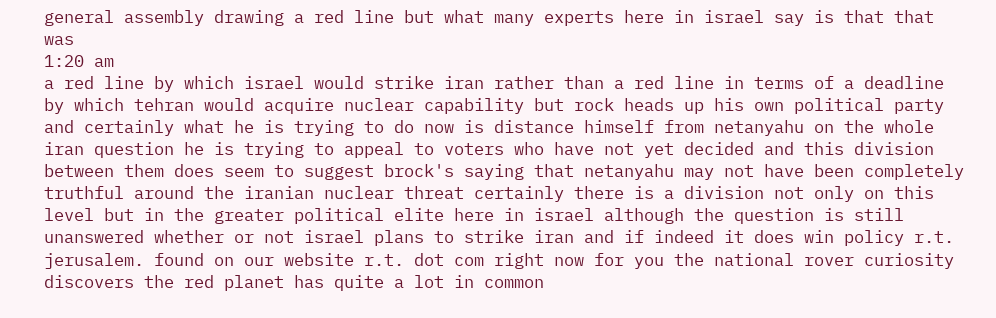general assembly drawing a red line but what many experts here in israel say is that that was
1:20 am
a red line by which israel would strike iran rather than a red line in terms of a deadline by which tehran would acquire nuclear capability but rock heads up his own political party and certainly what he is trying to do now is distance himself from netanyahu on the whole iran question he is trying to appeal to voters who have not yet decided and this division between them does seem to suggest brock's saying that netanyahu may not have been completely truthful around the iranian nuclear threat certainly there is a division not only on this level but in the greater political elite here in israel although the question is still unanswered whether or not israel plans to strike iran and if indeed it does win policy r.t. jerusalem. found on our website r.t. dot com right now for you the national rover curiosity discovers the red planet has quite a lot in common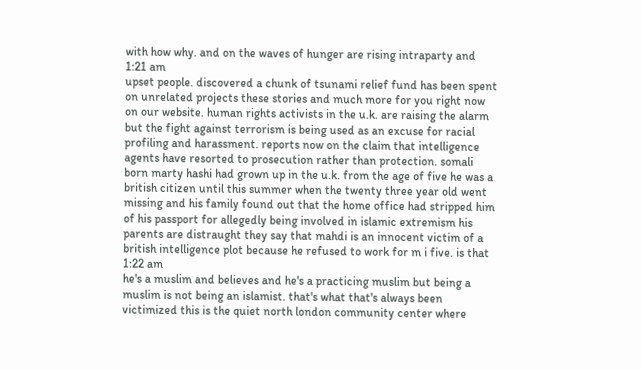with how why. and on the waves of hunger are rising intraparty and
1:21 am
upset people. discovered a chunk of tsunami relief fund has been spent on unrelated projects these stories and much more for you right now on our website. human rights activists in the u.k. are raising the alarm but the fight against terrorism is being used as an excuse for racial profiling and harassment. reports now on the claim that intelligence agents have resorted to prosecution rather than protection. somali born marty hashi had grown up in the u.k. from the age of five he was a british citizen until this summer when the twenty three year old went missing and his family found out that the home office had stripped him of his passport for allegedly being involved in islamic extremism his parents are distraught they say that mahdi is an innocent victim of a british intelligence plot because he refused to work for m i five. is that
1:22 am
he's a muslim and believes and he's a practicing muslim but being a muslim is not being an islamist. that's what that's always been victimized this is the quiet north london community center where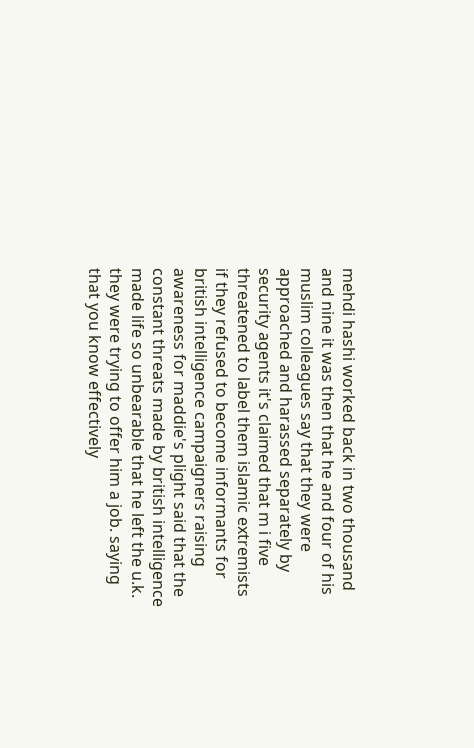mehdi hashi worked back in two thousand and nine it was then that he and four of his muslim colleagues say that they were approached and harassed separately by security agents it's claimed that m i five threatened to label them islamic extremists if they refused to become informants for british intelligence campaigners raising awareness for maddie's plight said that the constant threats made by british intelligence made life so unbearable that he left the u.k. they were trying to offer him a job. saying that you know effectively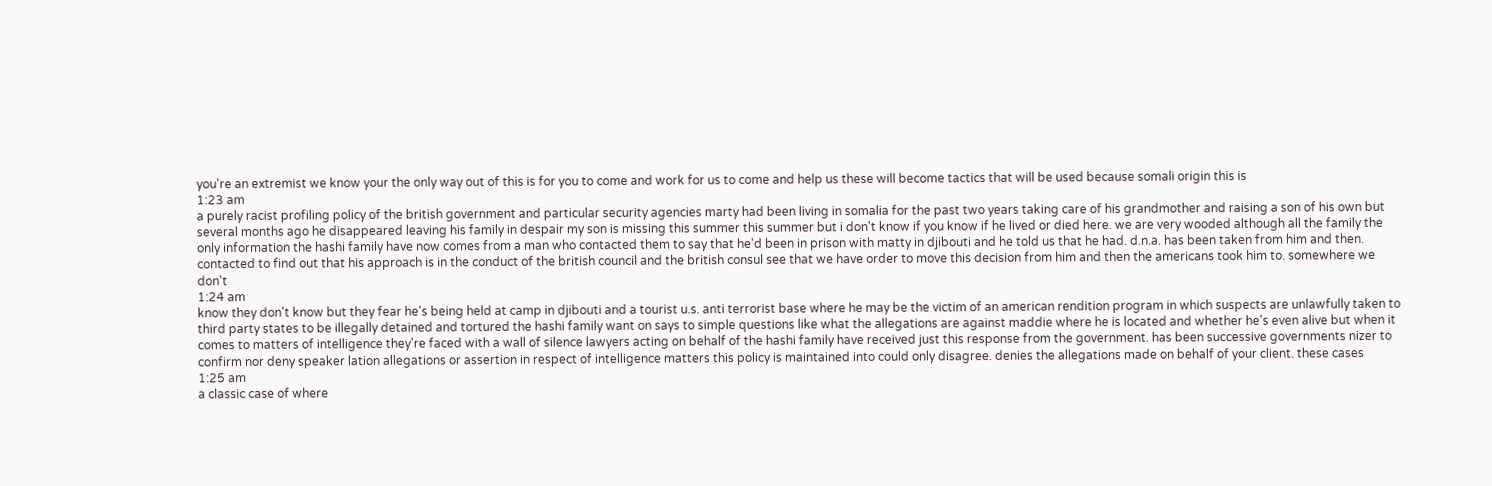you're an extremist we know your the only way out of this is for you to come and work for us to come and help us these will become tactics that will be used because somali origin this is
1:23 am
a purely racist profiling policy of the british government and particular security agencies marty had been living in somalia for the past two years taking care of his grandmother and raising a son of his own but several months ago he disappeared leaving his family in despair my son is missing this summer this summer but i don't know if you know if he lived or died here. we are very wooded although all the family the only information the hashi family have now comes from a man who contacted them to say that he'd been in prison with matty in djibouti and he told us that he had. d.n.a. has been taken from him and then. contacted to find out that his approach is in the conduct of the british council and the british consul see that we have order to move this decision from him and then the americans took him to. somewhere we don't
1:24 am
know they don't know but they fear he's being held at camp in djibouti and a tourist u.s. anti terrorist base where he may be the victim of an american rendition program in which suspects are unlawfully taken to third party states to be illegally detained and tortured the hashi family want on says to simple questions like what the allegations are against maddie where he is located and whether he's even alive but when it comes to matters of intelligence they're faced with a wall of silence lawyers acting on behalf of the hashi family have received just this response from the government. has been successive governments nizer to confirm nor deny speaker lation allegations or assertion in respect of intelligence matters this policy is maintained into could only disagree. denies the allegations made on behalf of your client. these cases
1:25 am
a classic case of where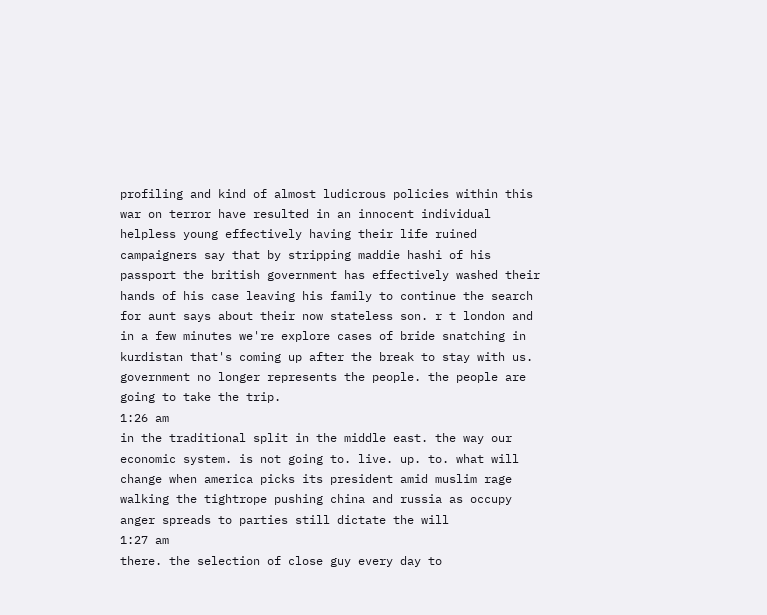profiling and kind of almost ludicrous policies within this war on terror have resulted in an innocent individual helpless young effectively having their life ruined campaigners say that by stripping maddie hashi of his passport the british government has effectively washed their hands of his case leaving his family to continue the search for aunt says about their now stateless son. r t london and in a few minutes we're explore cases of bride snatching in kurdistan that's coming up after the break to stay with us. government no longer represents the people. the people are going to take the trip.
1:26 am
in the traditional split in the middle east. the way our economic system. is not going to. live. up. to. what will change when america picks its president amid muslim rage walking the tightrope pushing china and russia as occupy anger spreads to parties still dictate the will
1:27 am
there. the selection of close guy every day to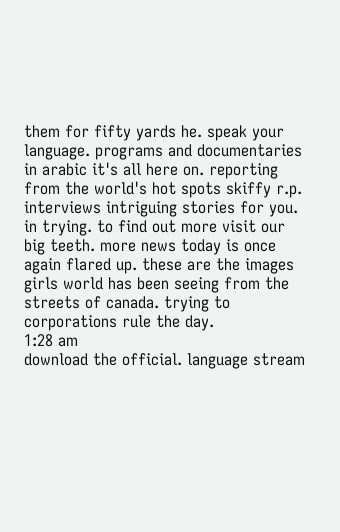them for fifty yards he. speak your language. programs and documentaries in arabic it's all here on. reporting from the world's hot spots skiffy r.p. interviews intriguing stories for you. in trying. to find out more visit our big teeth. more news today is once again flared up. these are the images girls world has been seeing from the streets of canada. trying to corporations rule the day.
1:28 am
download the official. language stream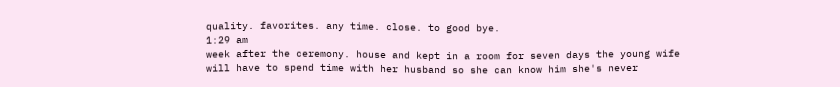quality. favorites. any time. close. to good bye.
1:29 am
week after the ceremony. house and kept in a room for seven days the young wife will have to spend time with her husband so she can know him she's never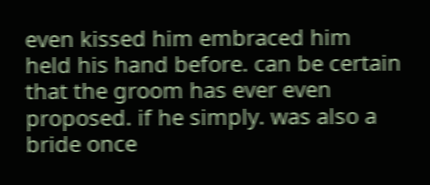even kissed him embraced him held his hand before. can be certain that the groom has ever even proposed. if he simply. was also a bride once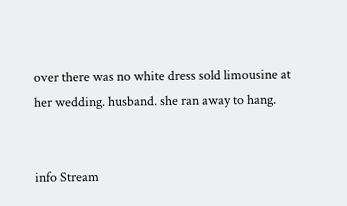over there was no white dress sold limousine at her wedding. husband. she ran away to hang.


info Stream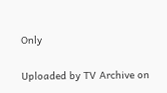Only

Uploaded by TV Archive on